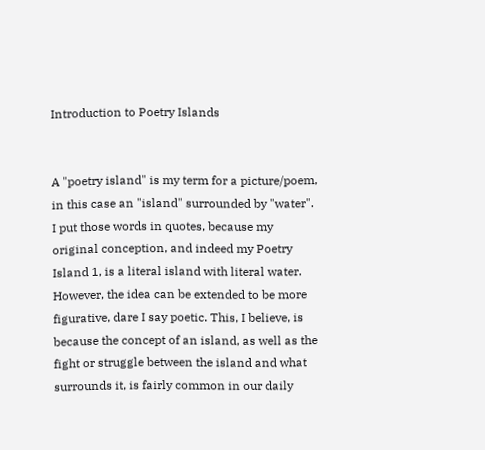Introduction to Poetry Islands


A "poetry island" is my term for a picture/poem, in this case an "island" surrounded by "water". I put those words in quotes, because my original conception, and indeed my Poetry Island 1, is a literal island with literal water. However, the idea can be extended to be more figurative, dare I say poetic. This, I believe, is because the concept of an island, as well as the fight or struggle between the island and what surrounds it, is fairly common in our daily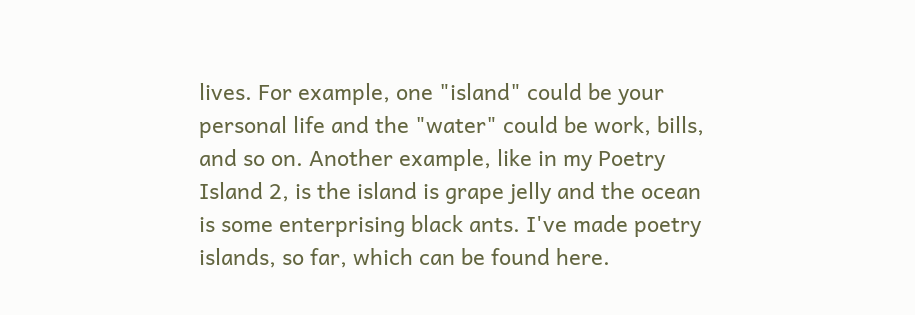lives. For example, one "island" could be your personal life and the "water" could be work, bills, and so on. Another example, like in my Poetry Island 2, is the island is grape jelly and the ocean is some enterprising black ants. I've made poetry islands, so far, which can be found here.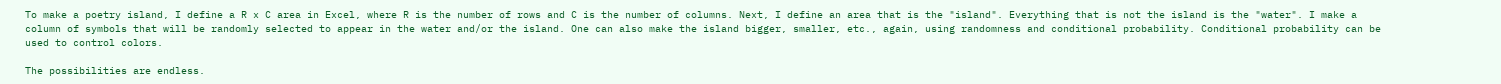To make a poetry island, I define a R x C area in Excel, where R is the number of rows and C is the number of columns. Next, I define an area that is the "island". Everything that is not the island is the "water". I make a column of symbols that will be randomly selected to appear in the water and/or the island. One can also make the island bigger, smaller, etc., again, using randomness and conditional probability. Conditional probability can be used to control colors.

The possibilities are endless.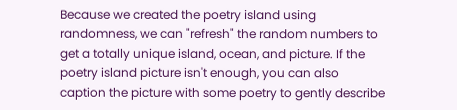Because we created the poetry island using randomness, we can "refresh" the random numbers to get a totally unique island, ocean, and picture. If the poetry island picture isn't enough, you can also caption the picture with some poetry to gently describe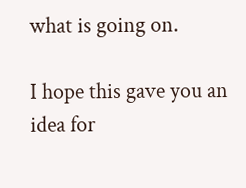what is going on.

I hope this gave you an idea for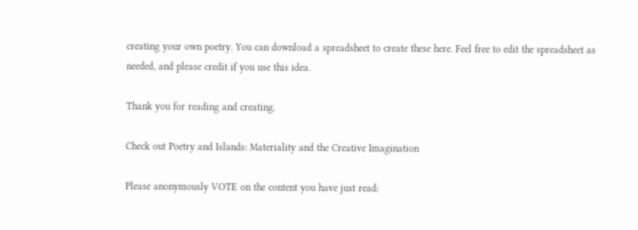creating your own poetry. You can download a spreadsheet to create these here. Feel free to edit the spreadsheet as needed, and please credit if you use this idea.

Thank you for reading and creating.

Check out Poetry and Islands: Materiality and the Creative Imagination

Please anonymously VOTE on the content you have just read: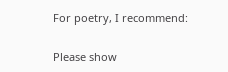For poetry, I recommend:

Please show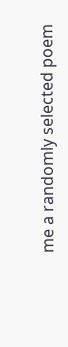me a randomly selected poem